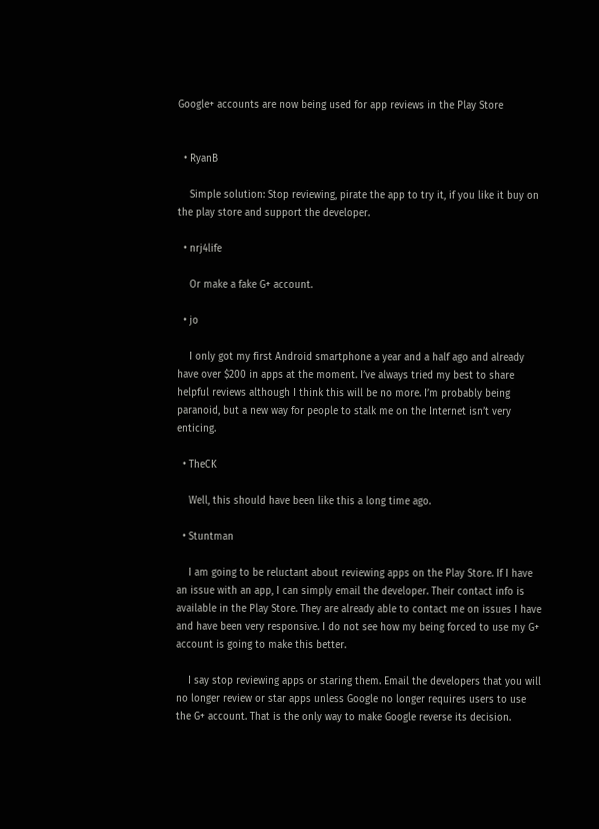Google+ accounts are now being used for app reviews in the Play Store


  • RyanB

    Simple solution: Stop reviewing, pirate the app to try it, if you like it buy on the play store and support the developer.

  • nrj4life

    Or make a fake G+ account.

  • jo

    I only got my first Android smartphone a year and a half ago and already have over $200 in apps at the moment. I’ve always tried my best to share helpful reviews although I think this will be no more. I’m probably being paranoid, but a new way for people to stalk me on the Internet isn’t very enticing.

  • TheCK

    Well, this should have been like this a long time ago.

  • Stuntman

    I am going to be reluctant about reviewing apps on the Play Store. If I have an issue with an app, I can simply email the developer. Their contact info is available in the Play Store. They are already able to contact me on issues I have and have been very responsive. I do not see how my being forced to use my G+ account is going to make this better.

    I say stop reviewing apps or staring them. Email the developers that you will no longer review or star apps unless Google no longer requires users to use the G+ account. That is the only way to make Google reverse its decision.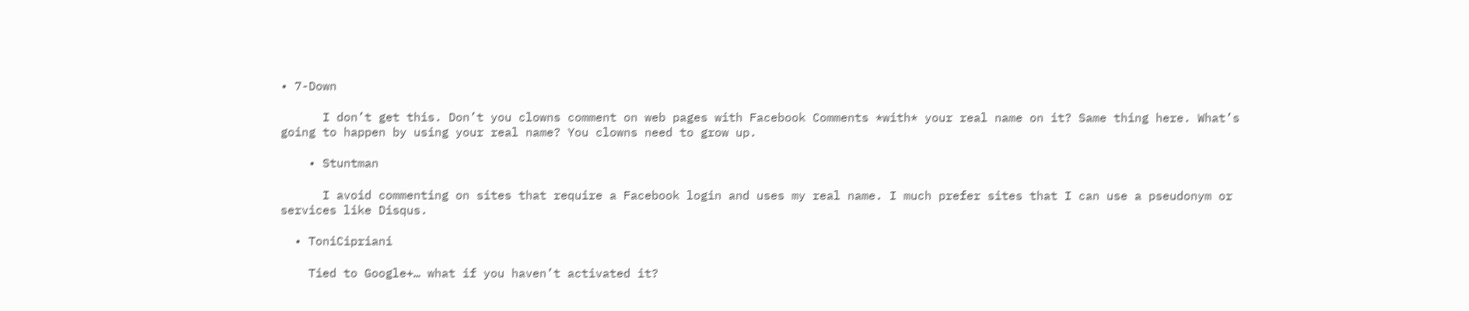• 7-Down

      I don’t get this. Don’t you clowns comment on web pages with Facebook Comments *with* your real name on it? Same thing here. What’s going to happen by using your real name? You clowns need to grow up.

    • Stuntman

      I avoid commenting on sites that require a Facebook login and uses my real name. I much prefer sites that I can use a pseudonym or services like Disqus.

  • ToniCipriani

    Tied to Google+… what if you haven’t activated it?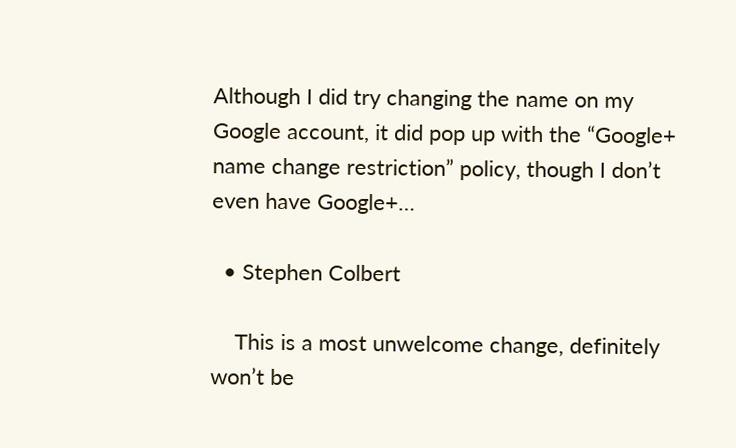Although I did try changing the name on my Google account, it did pop up with the “Google+ name change restriction” policy, though I don’t even have Google+…

  • Stephen Colbert

    This is a most unwelcome change, definitely won’t be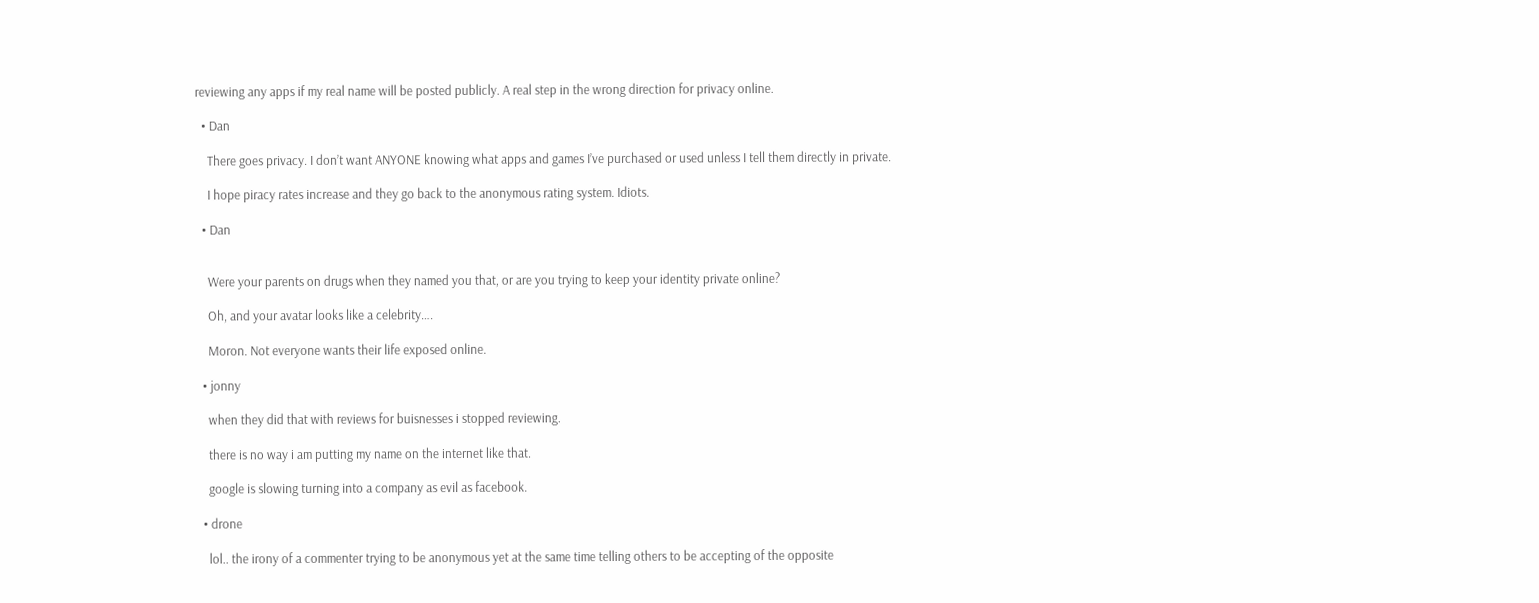reviewing any apps if my real name will be posted publicly. A real step in the wrong direction for privacy online.

  • Dan

    There goes privacy. I don’t want ANYONE knowing what apps and games I’ve purchased or used unless I tell them directly in private.

    I hope piracy rates increase and they go back to the anonymous rating system. Idiots.

  • Dan


    Were your parents on drugs when they named you that, or are you trying to keep your identity private online?

    Oh, and your avatar looks like a celebrity….

    Moron. Not everyone wants their life exposed online.

  • jonny

    when they did that with reviews for buisnesses i stopped reviewing.

    there is no way i am putting my name on the internet like that.

    google is slowing turning into a company as evil as facebook.

  • drone

    lol.. the irony of a commenter trying to be anonymous yet at the same time telling others to be accepting of the opposite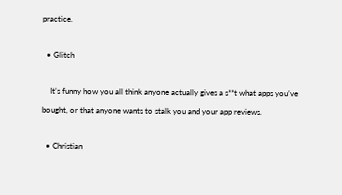practice.

  • Glitch

    It’s funny how you all think anyone actually gives a s**t what apps you’ve bought, or that anyone wants to stalk you and your app reviews.

  • Christian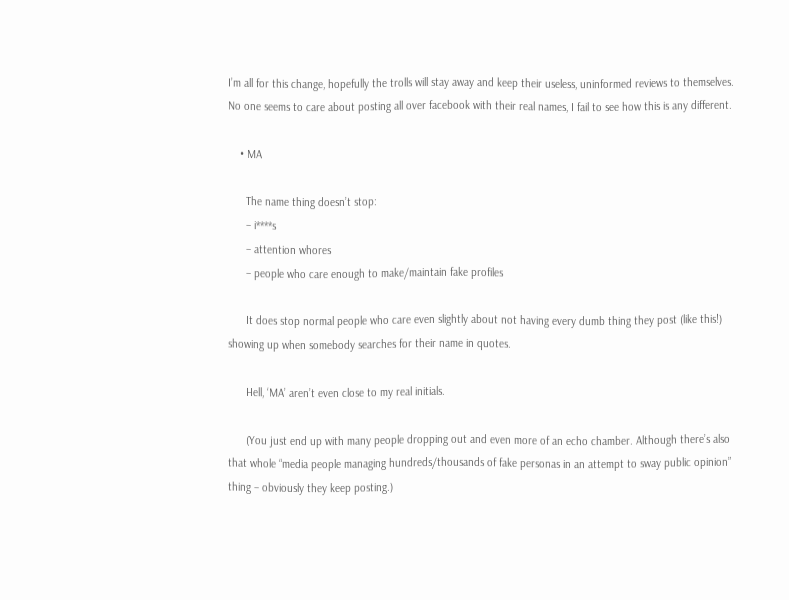I’m all for this change, hopefully the trolls will stay away and keep their useless, uninformed reviews to themselves. No one seems to care about posting all over facebook with their real names, I fail to see how this is any different.

    • MA

      The name thing doesn’t stop:
      – i****s
      – attention whores
      – people who care enough to make/maintain fake profiles

      It does stop normal people who care even slightly about not having every dumb thing they post (like this!) showing up when somebody searches for their name in quotes.

      Hell, ‘MA’ aren’t even close to my real initials.

      (You just end up with many people dropping out and even more of an echo chamber. Although there’s also that whole “media people managing hundreds/thousands of fake personas in an attempt to sway public opinion” thing – obviously they keep posting.)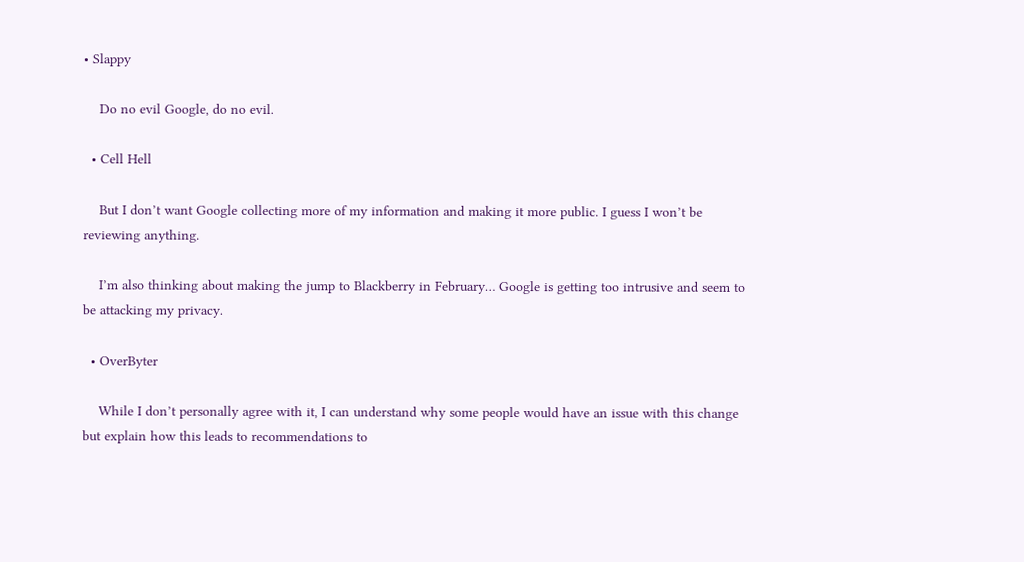• Slappy

    Do no evil Google, do no evil.

  • Cell Hell

    But I don’t want Google collecting more of my information and making it more public. I guess I won’t be reviewing anything.

    I’m also thinking about making the jump to Blackberry in February… Google is getting too intrusive and seem to be attacking my privacy.

  • OverByter

    While I don’t personally agree with it, I can understand why some people would have an issue with this change but explain how this leads to recommendations to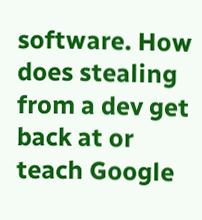software. How does stealing from a dev get back at or teach Google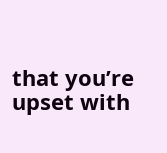that you’re upset with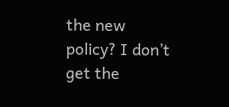the new policy? I don’t get the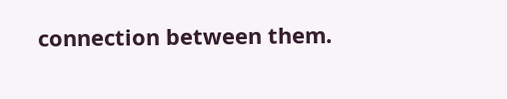connection between them.